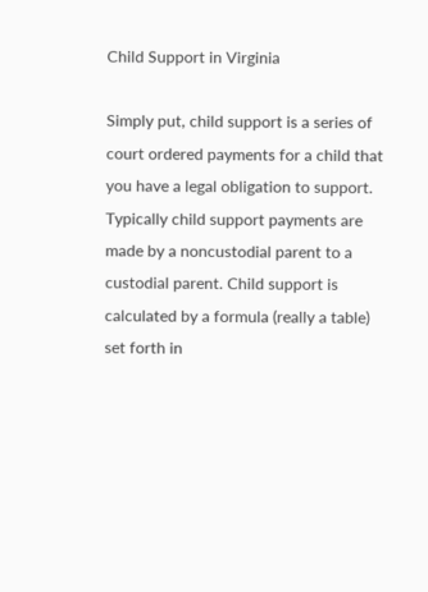Child Support in Virginia

Simply put, child support is a series of court ordered payments for a child that you have a legal obligation to support. Typically child support payments are made by a noncustodial parent to a custodial parent. Child support is calculated by a formula (really a table) set forth in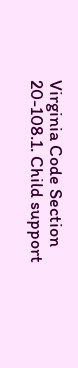Virginia Code Section 20-108.1. Child support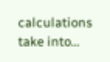calculations take into…